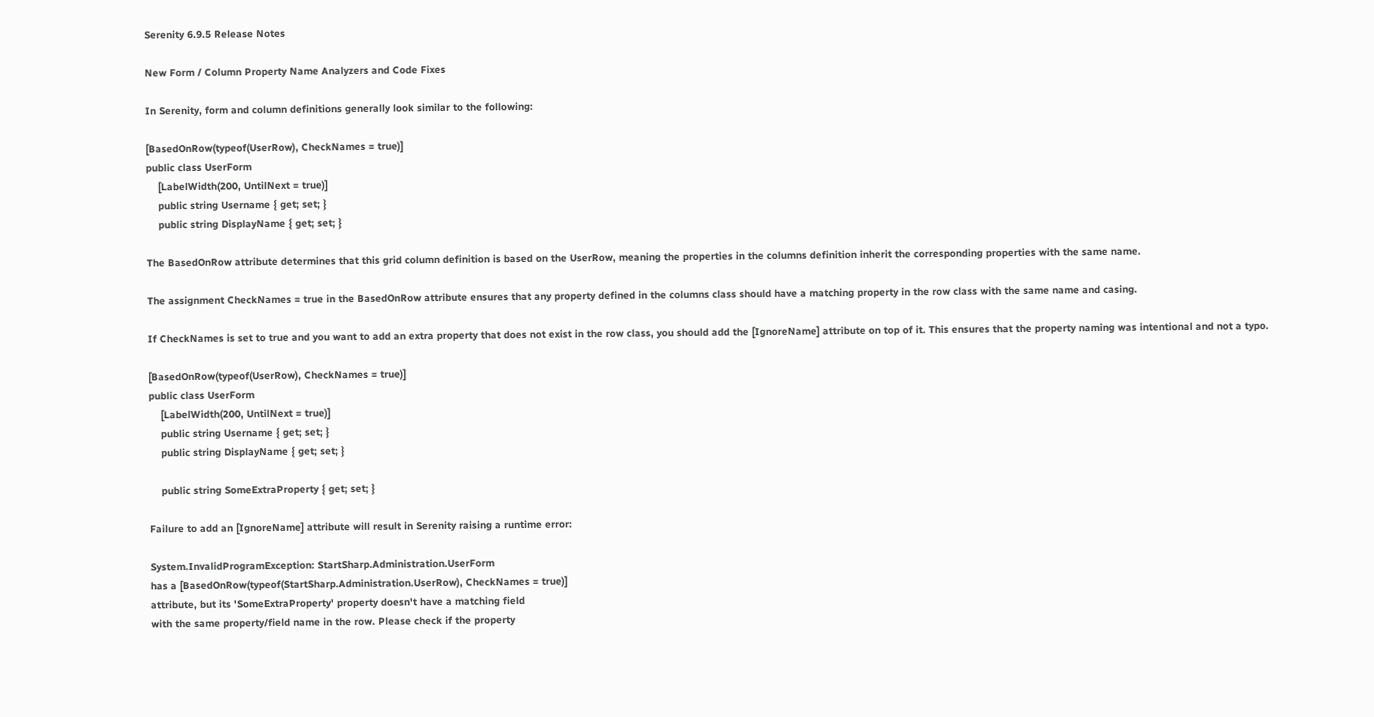Serenity 6.9.5 Release Notes

New Form / Column Property Name Analyzers and Code Fixes

In Serenity, form and column definitions generally look similar to the following:

[BasedOnRow(typeof(UserRow), CheckNames = true)]
public class UserForm
    [LabelWidth(200, UntilNext = true)]
    public string Username { get; set; }
    public string DisplayName { get; set; }

The BasedOnRow attribute determines that this grid column definition is based on the UserRow, meaning the properties in the columns definition inherit the corresponding properties with the same name.

The assignment CheckNames = true in the BasedOnRow attribute ensures that any property defined in the columns class should have a matching property in the row class with the same name and casing.

If CheckNames is set to true and you want to add an extra property that does not exist in the row class, you should add the [IgnoreName] attribute on top of it. This ensures that the property naming was intentional and not a typo.

[BasedOnRow(typeof(UserRow), CheckNames = true)]
public class UserForm
    [LabelWidth(200, UntilNext = true)]
    public string Username { get; set; }
    public string DisplayName { get; set; }

    public string SomeExtraProperty { get; set; }

Failure to add an [IgnoreName] attribute will result in Serenity raising a runtime error:

System.InvalidProgramException: StartSharp.Administration.UserForm
has a [BasedOnRow(typeof(StartSharp.Administration.UserRow), CheckNames = true)]
attribute, but its 'SomeExtraProperty' property doesn't have a matching field
with the same property/field name in the row. Please check if the property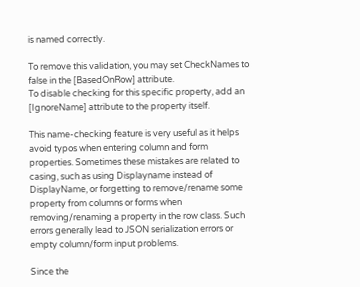is named correctly.

To remove this validation, you may set CheckNames to false in the [BasedOnRow] attribute.
To disable checking for this specific property, add an [IgnoreName] attribute to the property itself.

This name-checking feature is very useful as it helps avoid typos when entering column and form properties. Sometimes these mistakes are related to casing, such as using Displayname instead of DisplayName, or forgetting to remove/rename some property from columns or forms when removing/renaming a property in the row class. Such errors generally lead to JSON serialization errors or empty column/form input problems.

Since the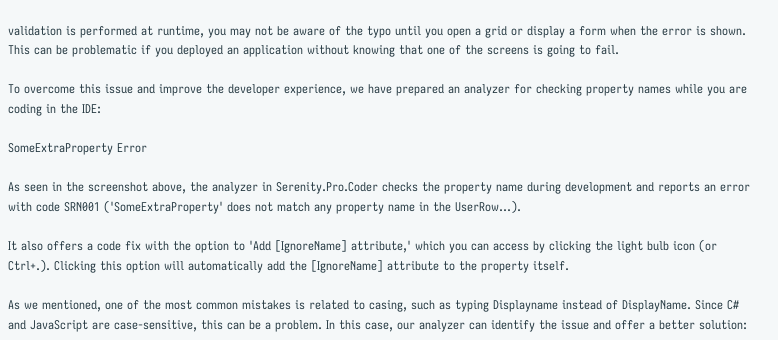validation is performed at runtime, you may not be aware of the typo until you open a grid or display a form when the error is shown. This can be problematic if you deployed an application without knowing that one of the screens is going to fail.

To overcome this issue and improve the developer experience, we have prepared an analyzer for checking property names while you are coding in the IDE:

SomeExtraProperty Error

As seen in the screenshot above, the analyzer in Serenity.Pro.Coder checks the property name during development and reports an error with code SRN001 ('SomeExtraProperty' does not match any property name in the UserRow...).

It also offers a code fix with the option to 'Add [IgnoreName] attribute,' which you can access by clicking the light bulb icon (or Ctrl+.). Clicking this option will automatically add the [IgnoreName] attribute to the property itself.

As we mentioned, one of the most common mistakes is related to casing, such as typing Displayname instead of DisplayName. Since C# and JavaScript are case-sensitive, this can be a problem. In this case, our analyzer can identify the issue and offer a better solution: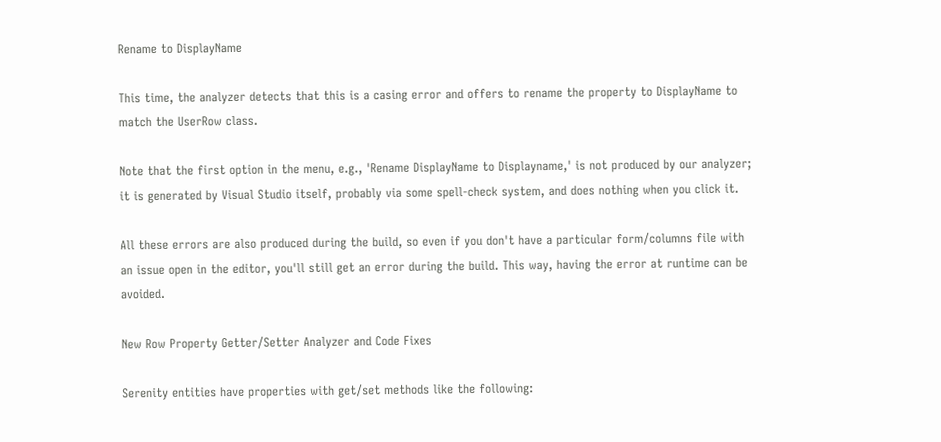Rename to DisplayName

This time, the analyzer detects that this is a casing error and offers to rename the property to DisplayName to match the UserRow class.

Note that the first option in the menu, e.g., 'Rename DisplayName to Displayname,' is not produced by our analyzer; it is generated by Visual Studio itself, probably via some spell-check system, and does nothing when you click it.

All these errors are also produced during the build, so even if you don't have a particular form/columns file with an issue open in the editor, you'll still get an error during the build. This way, having the error at runtime can be avoided.

New Row Property Getter/Setter Analyzer and Code Fixes

Serenity entities have properties with get/set methods like the following: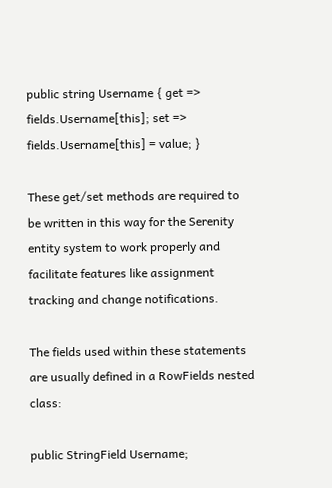public string Username { get => fields.Username[this]; set => fields.Username[this] = value; }

These get/set methods are required to be written in this way for the Serenity entity system to work properly and facilitate features like assignment tracking and change notifications.

The fields used within these statements are usually defined in a RowFields nested class:

public StringField Username;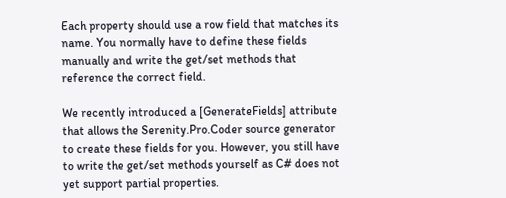Each property should use a row field that matches its name. You normally have to define these fields manually and write the get/set methods that reference the correct field.

We recently introduced a [GenerateFields] attribute that allows the Serenity.Pro.Coder source generator to create these fields for you. However, you still have to write the get/set methods yourself as C# does not yet support partial properties.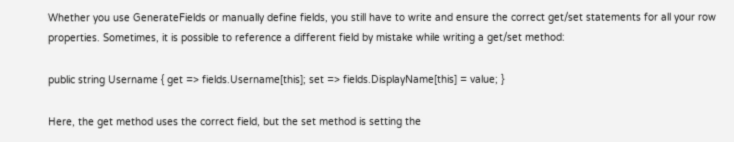Whether you use GenerateFields or manually define fields, you still have to write and ensure the correct get/set statements for all your row properties. Sometimes, it is possible to reference a different field by mistake while writing a get/set method:

public string Username { get => fields.Username[this]; set => fields.DisplayName[this] = value; }

Here, the get method uses the correct field, but the set method is setting the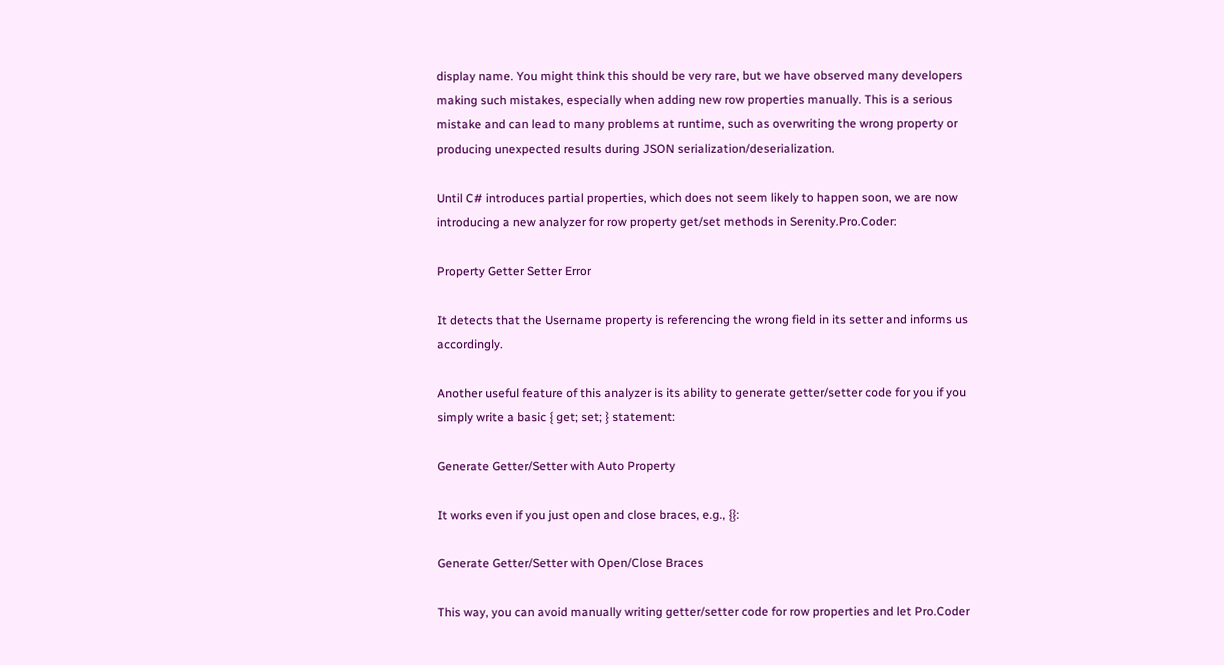display name. You might think this should be very rare, but we have observed many developers making such mistakes, especially when adding new row properties manually. This is a serious mistake and can lead to many problems at runtime, such as overwriting the wrong property or producing unexpected results during JSON serialization/deserialization.

Until C# introduces partial properties, which does not seem likely to happen soon, we are now introducing a new analyzer for row property get/set methods in Serenity.Pro.Coder:

Property Getter Setter Error

It detects that the Username property is referencing the wrong field in its setter and informs us accordingly.

Another useful feature of this analyzer is its ability to generate getter/setter code for you if you simply write a basic { get; set; } statement:

Generate Getter/Setter with Auto Property

It works even if you just open and close braces, e.g., {}:

Generate Getter/Setter with Open/Close Braces

This way, you can avoid manually writing getter/setter code for row properties and let Pro.Coder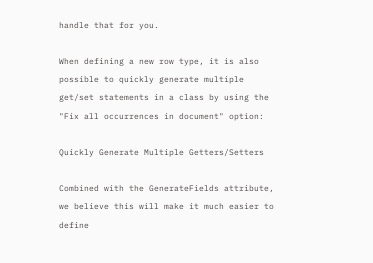handle that for you.

When defining a new row type, it is also possible to quickly generate multiple get/set statements in a class by using the "Fix all occurrences in document" option:

Quickly Generate Multiple Getters/Setters

Combined with the GenerateFields attribute, we believe this will make it much easier to define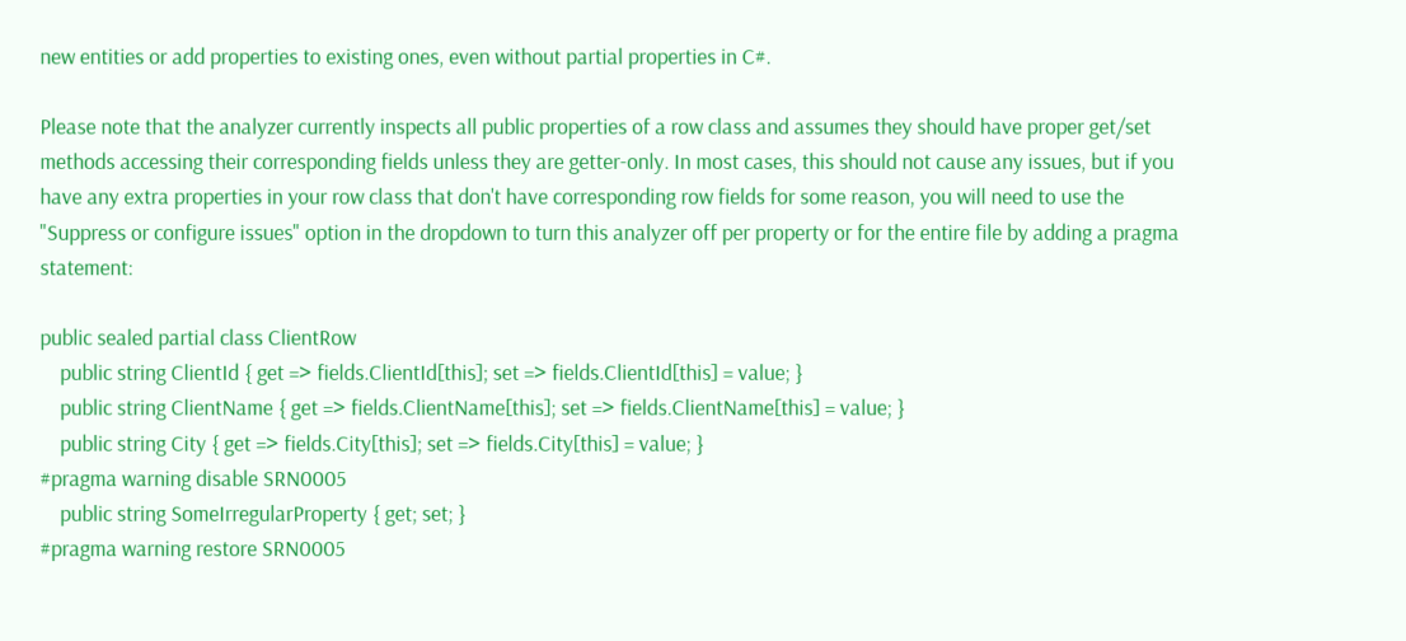new entities or add properties to existing ones, even without partial properties in C#.

Please note that the analyzer currently inspects all public properties of a row class and assumes they should have proper get/set methods accessing their corresponding fields unless they are getter-only. In most cases, this should not cause any issues, but if you have any extra properties in your row class that don't have corresponding row fields for some reason, you will need to use the "Suppress or configure issues" option in the dropdown to turn this analyzer off per property or for the entire file by adding a pragma statement:

public sealed partial class ClientRow
    public string ClientId { get => fields.ClientId[this]; set => fields.ClientId[this] = value; }
    public string ClientName { get => fields.ClientName[this]; set => fields.ClientName[this] = value; }
    public string City { get => fields.City[this]; set => fields.City[this] = value; }
#pragma warning disable SRN0005
    public string SomeIrregularProperty { get; set; }
#pragma warning restore SRN0005